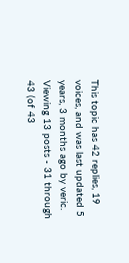This topic has 42 replies, 19 voices, and was last updated 5 years, 3 months ago by veric.
Viewing 13 posts - 31 through 43 (of 43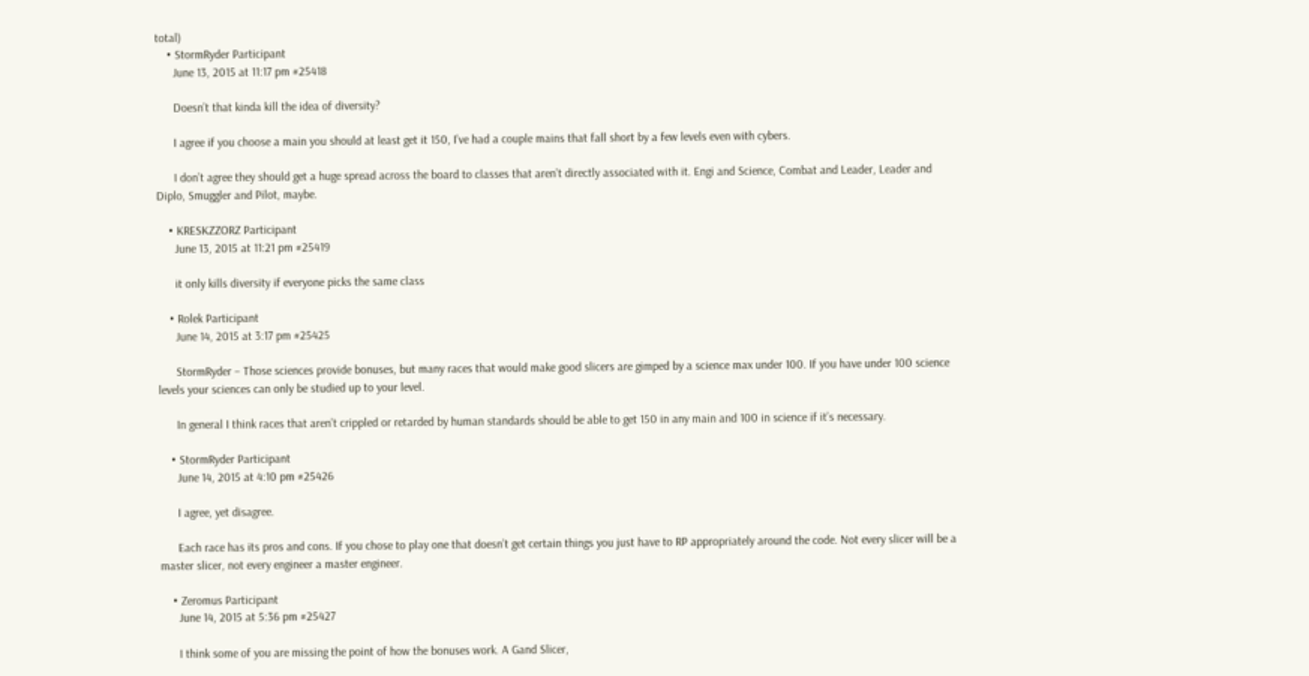total)
    • StormRyder Participant
      June 13, 2015 at 11:17 pm #25418

      Doesn’t that kinda kill the idea of diversity?

      I agree if you choose a main you should at least get it 150, I’ve had a couple mains that fall short by a few levels even with cybers.

      I don’t agree they should get a huge spread across the board to classes that aren’t directly associated with it. Engi and Science, Combat and Leader, Leader and Diplo, Smuggler and Pilot, maybe.

    • KRESKZZORZ Participant
      June 13, 2015 at 11:21 pm #25419

      it only kills diversity if everyone picks the same class

    • Rolek Participant
      June 14, 2015 at 3:17 pm #25425

      StormRyder – Those sciences provide bonuses, but many races that would make good slicers are gimped by a science max under 100. If you have under 100 science levels your sciences can only be studied up to your level.

      In general I think races that aren’t crippled or retarded by human standards should be able to get 150 in any main and 100 in science if it’s necessary.

    • StormRyder Participant
      June 14, 2015 at 4:10 pm #25426

      I agree, yet disagree.

      Each race has its pros and cons. If you chose to play one that doesn’t get certain things you just have to RP appropriately around the code. Not every slicer will be a master slicer, not every engineer a master engineer.

    • Zeromus Participant
      June 14, 2015 at 5:36 pm #25427

      I think some of you are missing the point of how the bonuses work. A Gand Slicer,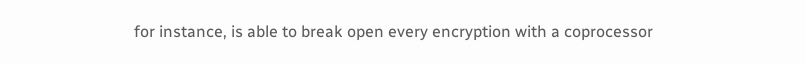for instance, is able to break open every encryption with a coprocessor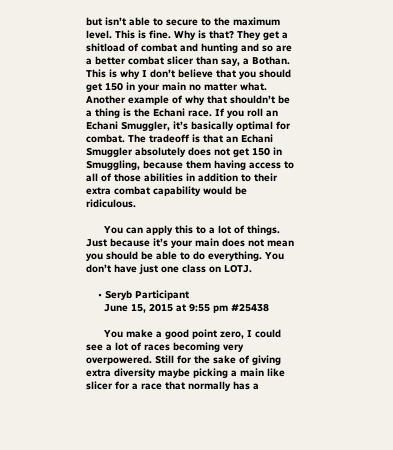but isn’t able to secure to the maximum level. This is fine. Why is that? They get a shitload of combat and hunting and so are a better combat slicer than say, a Bothan. This is why I don’t believe that you should get 150 in your main no matter what. Another example of why that shouldn’t be a thing is the Echani race. If you roll an Echani Smuggler, it’s basically optimal for combat. The tradeoff is that an Echani Smuggler absolutely does not get 150 in Smuggling, because them having access to all of those abilities in addition to their extra combat capability would be ridiculous.

      You can apply this to a lot of things. Just because it’s your main does not mean you should be able to do everything. You don’t have just one class on LOTJ.

    • Seryb Participant
      June 15, 2015 at 9:55 pm #25438

      You make a good point zero, I could see a lot of races becoming very overpowered. Still for the sake of giving extra diversity maybe picking a main like slicer for a race that normally has a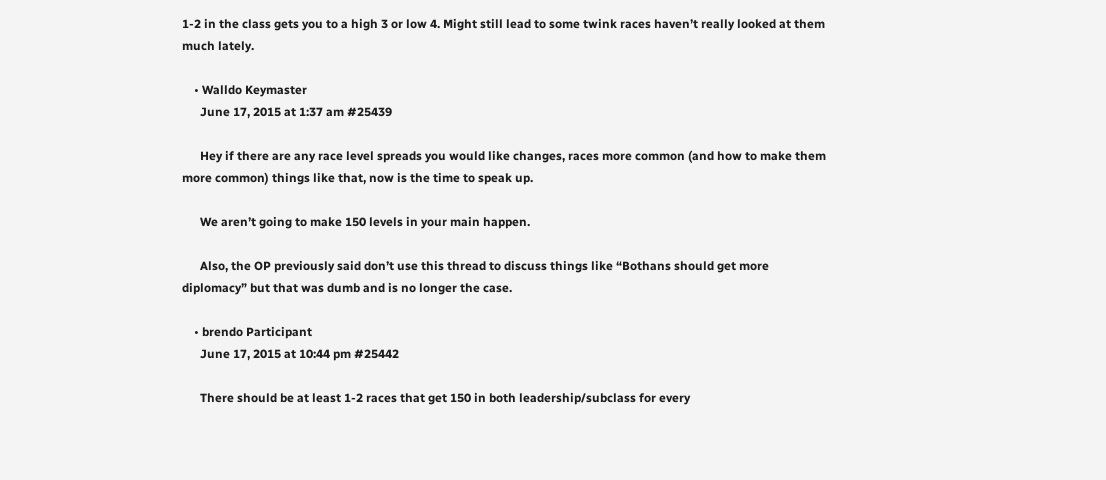1-2 in the class gets you to a high 3 or low 4. Might still lead to some twink races haven’t really looked at them much lately.

    • Walldo Keymaster
      June 17, 2015 at 1:37 am #25439

      Hey if there are any race level spreads you would like changes, races more common (and how to make them more common) things like that, now is the time to speak up.

      We aren’t going to make 150 levels in your main happen.

      Also, the OP previously said don’t use this thread to discuss things like “Bothans should get more diplomacy” but that was dumb and is no longer the case.

    • brendo Participant
      June 17, 2015 at 10:44 pm #25442

      There should be at least 1-2 races that get 150 in both leadership/subclass for every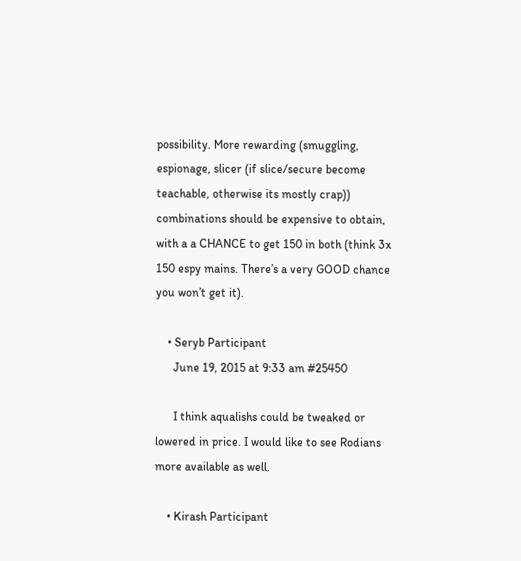possibility. More rewarding (smuggling, espionage, slicer (if slice/secure become teachable, otherwise its mostly crap)) combinations should be expensive to obtain, with a a CHANCE to get 150 in both (think 3x 150 espy mains. There’s a very GOOD chance you won’t get it).

    • Seryb Participant
      June 19, 2015 at 9:33 am #25450

      I think aqualishs could be tweaked or lowered in price. I would like to see Rodians more available as well.

    • Kirash Participant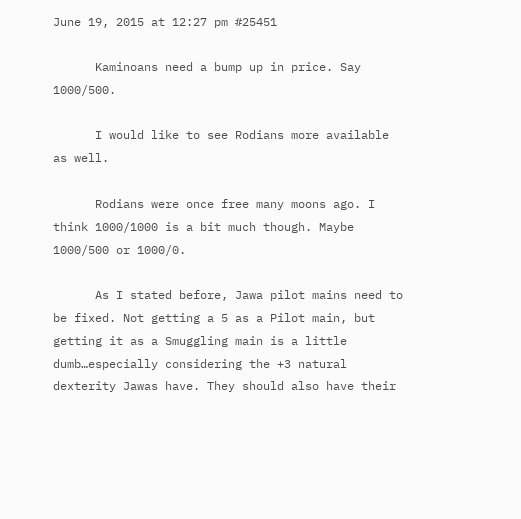June 19, 2015 at 12:27 pm #25451

      Kaminoans need a bump up in price. Say 1000/500.

      I would like to see Rodians more available as well.

      Rodians were once free many moons ago. I think 1000/1000 is a bit much though. Maybe 1000/500 or 1000/0.

      As I stated before, Jawa pilot mains need to be fixed. Not getting a 5 as a Pilot main, but getting it as a Smuggling main is a little dumb…especially considering the +3 natural dexterity Jawas have. They should also have their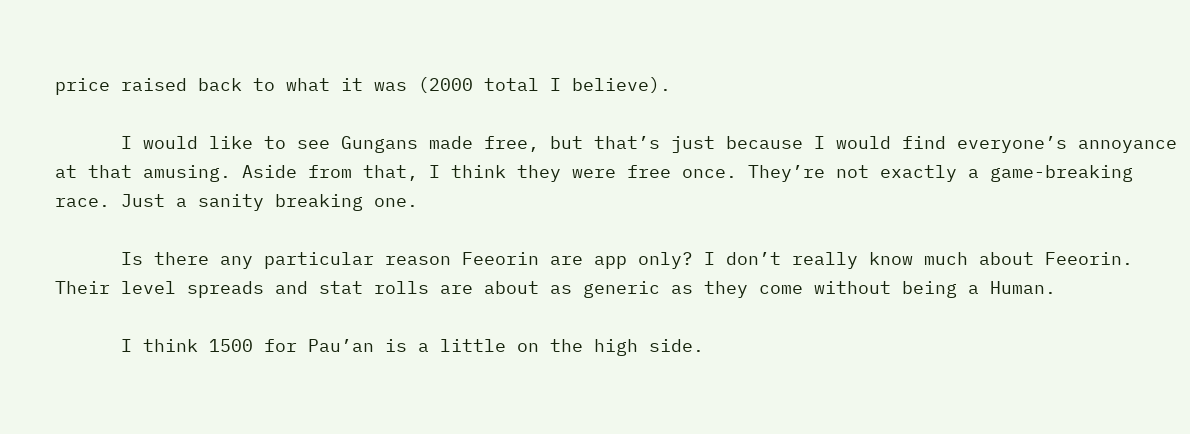price raised back to what it was (2000 total I believe).

      I would like to see Gungans made free, but that’s just because I would find everyone’s annoyance at that amusing. Aside from that, I think they were free once. They’re not exactly a game-breaking race. Just a sanity breaking one.

      Is there any particular reason Feeorin are app only? I don’t really know much about Feeorin. Their level spreads and stat rolls are about as generic as they come without being a Human.

      I think 1500 for Pau’an is a little on the high side.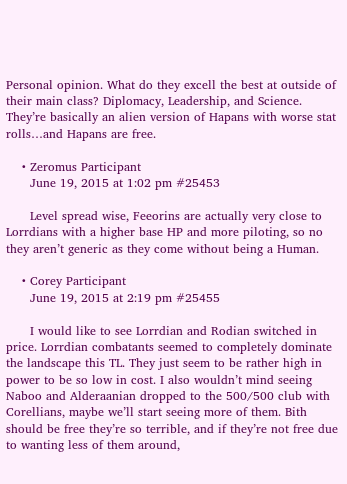Personal opinion. What do they excell the best at outside of their main class? Diplomacy, Leadership, and Science. They’re basically an alien version of Hapans with worse stat rolls…and Hapans are free.

    • Zeromus Participant
      June 19, 2015 at 1:02 pm #25453

      Level spread wise, Feeorins are actually very close to Lorrdians with a higher base HP and more piloting, so no they aren’t generic as they come without being a Human.

    • Corey Participant
      June 19, 2015 at 2:19 pm #25455

      I would like to see Lorrdian and Rodian switched in price. Lorrdian combatants seemed to completely dominate the landscape this TL. They just seem to be rather high in power to be so low in cost. I also wouldn’t mind seeing Naboo and Alderaanian dropped to the 500/500 club with Corellians, maybe we’ll start seeing more of them. Bith should be free they’re so terrible, and if they’re not free due to wanting less of them around,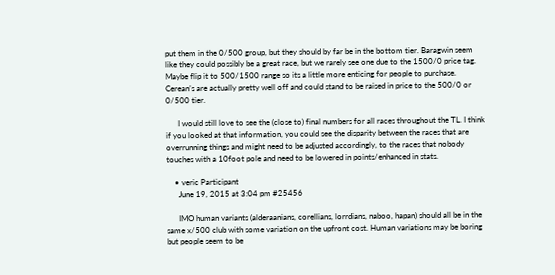put them in the 0/500 group, but they should by far be in the bottom tier. Baragwin seem like they could possibly be a great race, but we rarely see one due to the 1500/0 price tag. Maybe flip it to 500/1500 range so its a little more enticing for people to purchase. Cerean’s are actually pretty well off and could stand to be raised in price to the 500/0 or 0/500 tier.

      I would still love to see the (close to) final numbers for all races throughout the TL. I think if you looked at that information, you could see the disparity between the races that are overrunning things and might need to be adjusted accordingly, to the races that nobody touches with a 10foot pole and need to be lowered in points/enhanced in stats.

    • veric Participant
      June 19, 2015 at 3:04 pm #25456

      IMO human variants (alderaanians, corellians, lorrdians, naboo, hapan) should all be in the same x/500 club with some variation on the upfront cost. Human variations may be boring but people seem to be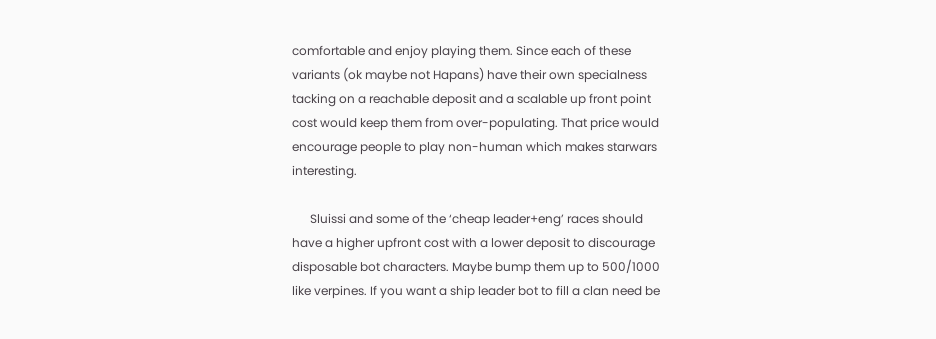comfortable and enjoy playing them. Since each of these variants (ok maybe not Hapans) have their own specialness tacking on a reachable deposit and a scalable up front point cost would keep them from over-populating. That price would encourage people to play non-human which makes starwars interesting.

      Sluissi and some of the ‘cheap leader+eng’ races should have a higher upfront cost with a lower deposit to discourage disposable bot characters. Maybe bump them up to 500/1000 like verpines. If you want a ship leader bot to fill a clan need be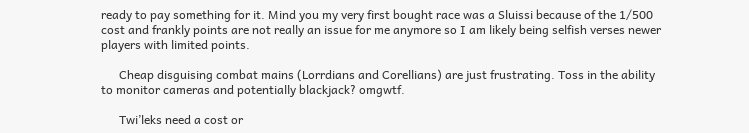ready to pay something for it. Mind you my very first bought race was a Sluissi because of the 1/500 cost and frankly points are not really an issue for me anymore so I am likely being selfish verses newer players with limited points.

      Cheap disguising combat mains (Lorrdians and Corellians) are just frustrating. Toss in the ability to monitor cameras and potentially blackjack? omgwtf.

      Twi’leks need a cost or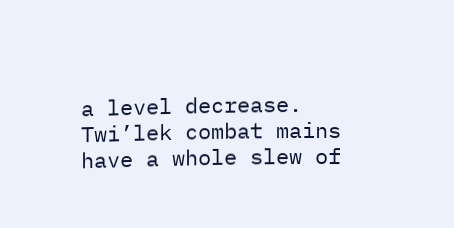a level decrease. Twi’lek combat mains have a whole slew of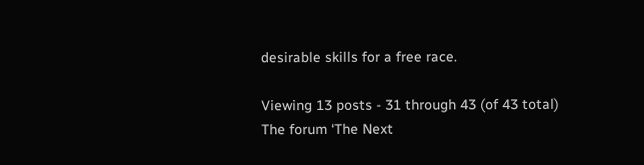desirable skills for a free race.

Viewing 13 posts - 31 through 43 (of 43 total)
The forum ‘The Next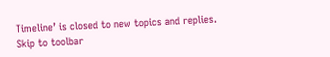Timeline’ is closed to new topics and replies.
Skip to toolbar